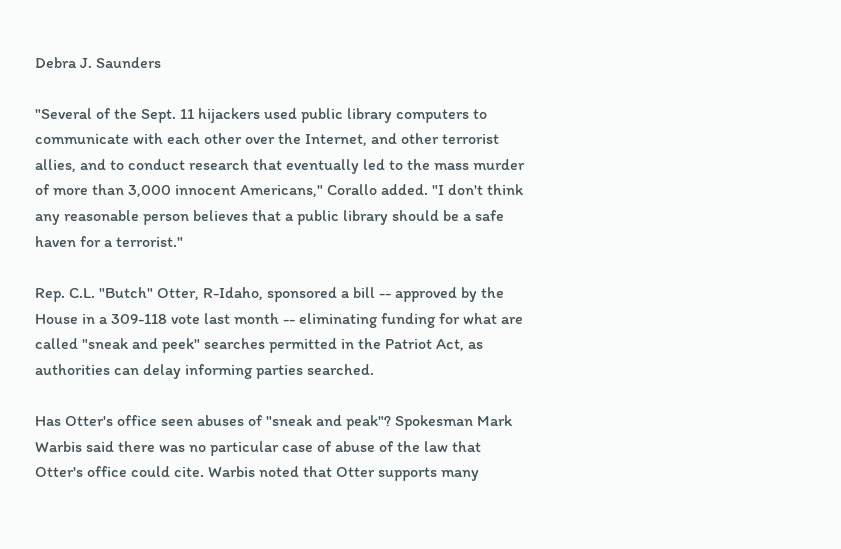Debra J. Saunders

"Several of the Sept. 11 hijackers used public library computers to communicate with each other over the Internet, and other terrorist allies, and to conduct research that eventually led to the mass murder of more than 3,000 innocent Americans," Corallo added. "I don't think any reasonable person believes that a public library should be a safe haven for a terrorist."

Rep. C.L. "Butch" Otter, R-Idaho, sponsored a bill -- approved by the House in a 309-118 vote last month -- eliminating funding for what are called "sneak and peek" searches permitted in the Patriot Act, as authorities can delay informing parties searched.

Has Otter's office seen abuses of "sneak and peak"? Spokesman Mark Warbis said there was no particular case of abuse of the law that Otter's office could cite. Warbis noted that Otter supports many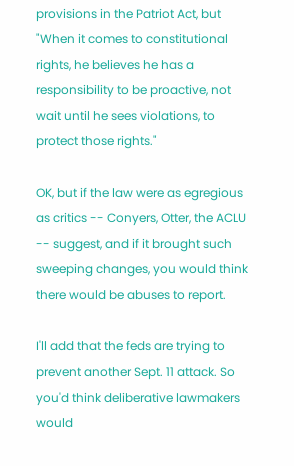provisions in the Patriot Act, but "When it comes to constitutional rights, he believes he has a responsibility to be proactive, not wait until he sees violations, to protect those rights."

OK, but if the law were as egregious as critics -- Conyers, Otter, the ACLU -- suggest, and if it brought such sweeping changes, you would think there would be abuses to report.

I'll add that the feds are trying to prevent another Sept. 11 attack. So you'd think deliberative lawmakers would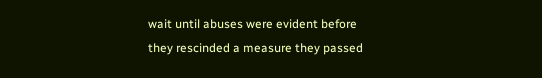wait until abuses were evident before they rescinded a measure they passed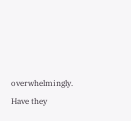overwhelmingly. Have they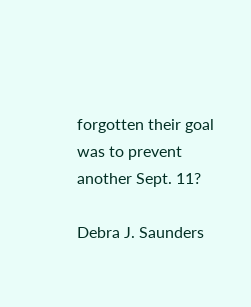forgotten their goal was to prevent another Sept. 11?

Debra J. Saunders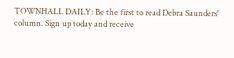TOWNHALL DAILY: Be the first to read Debra Saunders' column. Sign up today and receive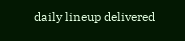daily lineup delivered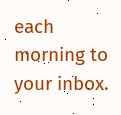each morning to your inbox.